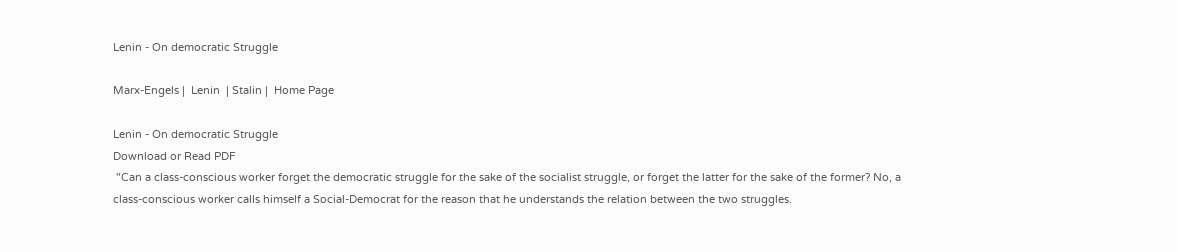Lenin - On democratic Struggle

Marx-Engels |  Lenin  | Stalin |  Home Page

Lenin - On democratic Struggle
Download or Read PDF
 "Can a class-conscious worker forget the democratic struggle for the sake of the socialist struggle, or forget the latter for the sake of the former? No, a class-conscious worker calls himself a Social-Democrat for the reason that he understands the relation between the two struggles.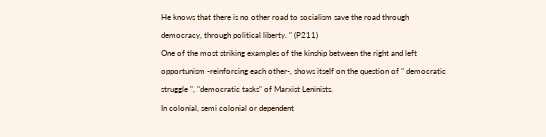He knows that there is no other road to socialism save the road through democracy, through political liberty. " (P211)
One of the most striking examples of the kinship between the right and left opportunism -reinforcing each other-, shows itself on the question of " democratic struggle ", "democratic tasks" of Marxist Leninists.
In colonial, semi colonial or dependent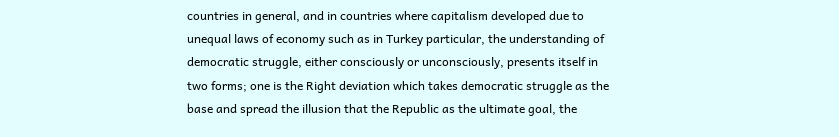countries in general, and in countries where capitalism developed due to unequal laws of economy such as in Turkey particular, the understanding of democratic struggle, either consciously or unconsciously, presents itself in two forms; one is the Right deviation which takes democratic struggle as the base and spread the illusion that the Republic as the ultimate goal, the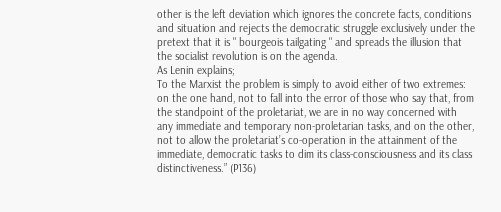other is the left deviation which ignores the concrete facts, conditions and situation and rejects the democratic struggle exclusively under the pretext that it is " bourgeois tailgating " and spreads the illusion that the socialist revolution is on the agenda.
As Lenin explains;
To the Marxist the problem is simply to avoid either of two extremes: on the one hand, not to fall into the error of those who say that, from the standpoint of the proletariat, we are in no way concerned with any immediate and temporary non-proletarian tasks, and on the other, not to allow the proletariat’s co-operation in the attainment of the immediate, democratic tasks to dim its class-consciousness and its class distinctiveness.” (P136)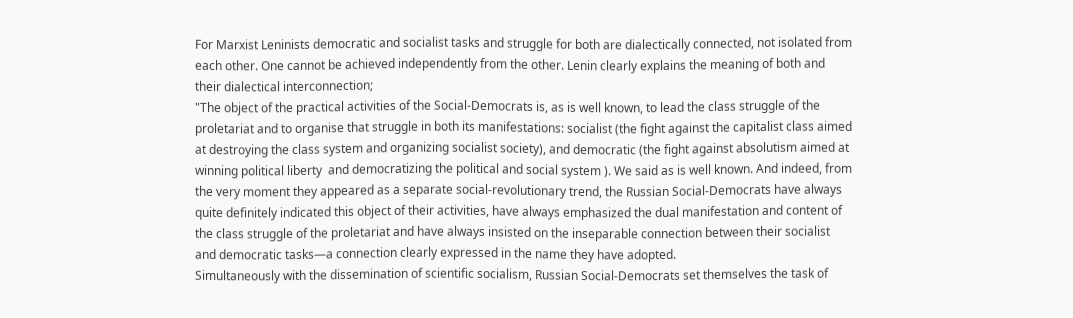For Marxist Leninists democratic and socialist tasks and struggle for both are dialectically connected, not isolated from each other. One cannot be achieved independently from the other. Lenin clearly explains the meaning of both and their dialectical interconnection;
"The object of the practical activities of the Social-Democrats is, as is well known, to lead the class struggle of the proletariat and to organise that struggle in both its manifestations: socialist (the fight against the capitalist class aimed at destroying the class system and organizing socialist society), and democratic (the fight against absolutism aimed at winning political liberty  and democratizing the political and social system ). We said as is well known. And indeed, from the very moment they appeared as a separate social-revolutionary trend, the Russian Social-Democrats have always quite definitely indicated this object of their activities, have always emphasized the dual manifestation and content of the class struggle of the proletariat and have always insisted on the inseparable connection between their socialist and democratic tasks—a connection clearly expressed in the name they have adopted.
Simultaneously with the dissemination of scientific socialism, Russian Social-Democrats set themselves the task of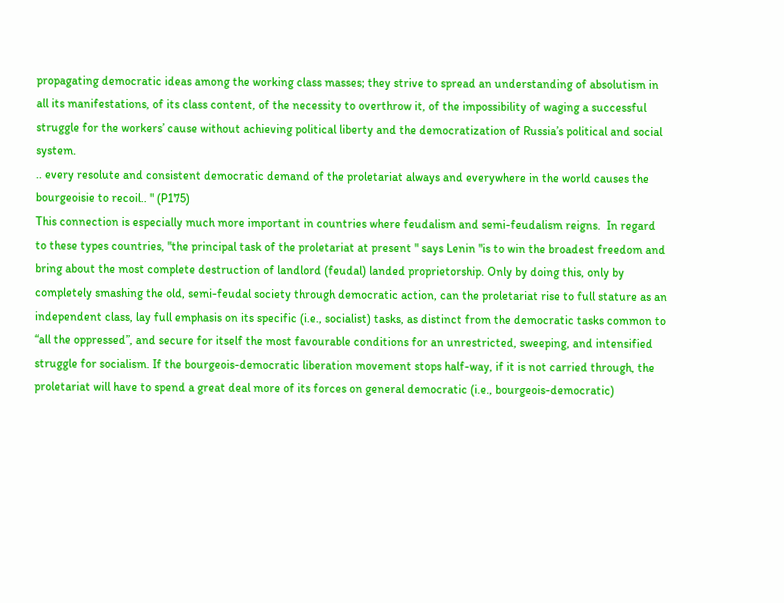propagating democratic ideas among the working class masses; they strive to spread an understanding of absolutism in all its manifestations, of its class content, of the necessity to overthrow it, of the impossibility of waging a successful struggle for the workers’ cause without achieving political liberty and the democratization of Russia’s political and social system.
.. every resolute and consistent democratic demand of the proletariat always and everywhere in the world causes the bourgeoisie to recoil.. " (P175)
This connection is especially much more important in countries where feudalism and semi-feudalism reigns.  In regard to these types countries, "the principal task of the proletariat at present " says Lenin "is to win the broadest freedom and bring about the most complete destruction of landlord (feudal) landed proprietorship. Only by doing this, only by completely smashing the old, semi-feudal society through democratic action, can the proletariat rise to full stature as an independent class, lay full emphasis on its specific (i.e., socialist) tasks, as distinct from the democratic tasks common to “all the oppressed”, and secure for itself the most favourable conditions for an unrestricted, sweeping, and intensified struggle for socialism. If the bourgeois-democratic liberation movement stops half-way, if it is not carried through, the proletariat will have to spend a great deal more of its forces on general democratic (i.e., bourgeois-democratic)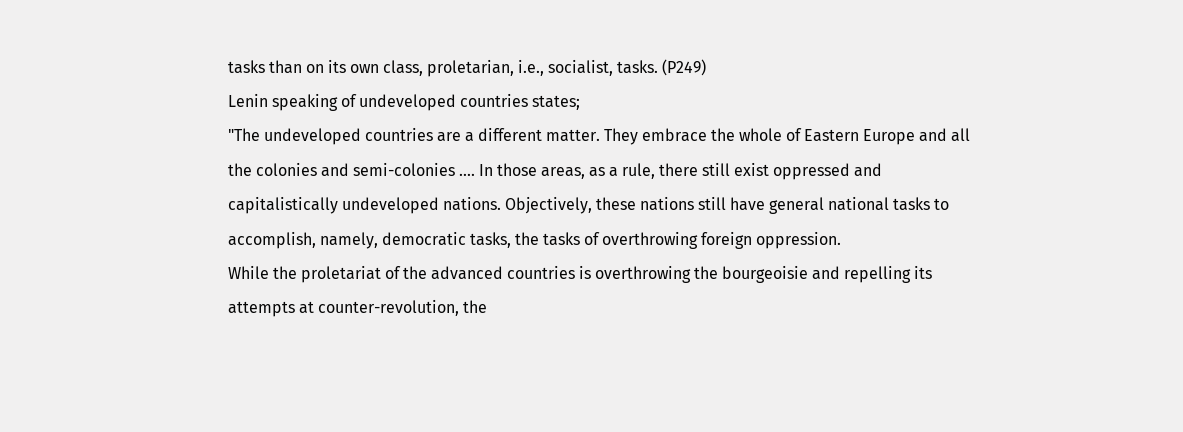tasks than on its own class, proletarian, i.e., socialist, tasks. (P249)
Lenin speaking of undeveloped countries states;
"The undeveloped countries are a different matter. They embrace the whole of Eastern Europe and all the colonies and semi-colonies .... In those areas, as a rule, there still exist oppressed and capitalistically undeveloped nations. Objectively, these nations still have general national tasks to accomplish, namely, democratic tasks, the tasks of overthrowing foreign oppression.
While the proletariat of the advanced countries is overthrowing the bourgeoisie and repelling its attempts at counter-revolution, the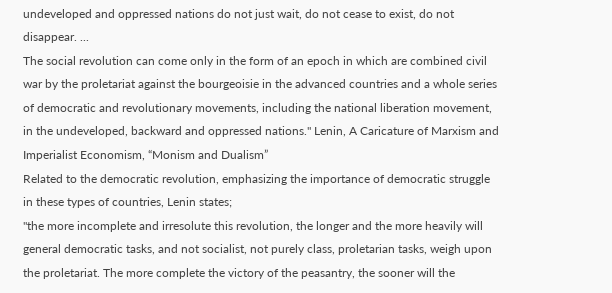undeveloped and oppressed nations do not just wait, do not cease to exist, do not disappear. ...
The social revolution can come only in the form of an epoch in which are combined civil war by the proletariat against the bourgeoisie in the advanced countries and a whole series of democratic and revolutionary movements, including the national liberation movement, in the undeveloped, backward and oppressed nations." Lenin, A Caricature of Marxism and Imperialist Economism, “Monism and Dualism”
Related to the democratic revolution, emphasizing the importance of democratic struggle in these types of countries, Lenin states;
"the more incomplete and irresolute this revolution, the longer and the more heavily will general democratic tasks, and not socialist, not purely class, proletarian tasks, weigh upon the proletariat. The more complete the victory of the peasantry, the sooner will the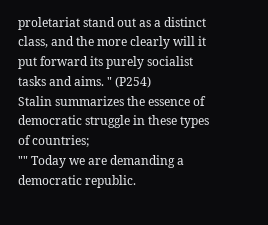proletariat stand out as a distinct class, and the more clearly will it put forward its purely socialist tasks and aims. " (P254)
Stalin summarizes the essence of democratic struggle in these types of countries;
"" Today we are demanding a democratic republic.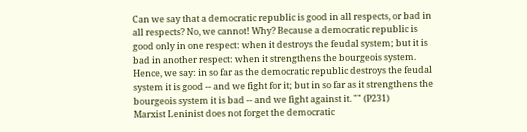Can we say that a democratic republic is good in all respects, or bad in all respects? No, we cannot! Why? Because a democratic republic is good only in one respect: when it destroys the feudal system; but it is bad in another respect: when it strengthens the bourgeois system. Hence, we say: in so far as the democratic republic destroys the feudal system it is good -- and we fight for it; but in so far as it strengthens the bourgeois system it is bad -- and we fight against it. "" (P231)
Marxist Leninist does not forget the democratic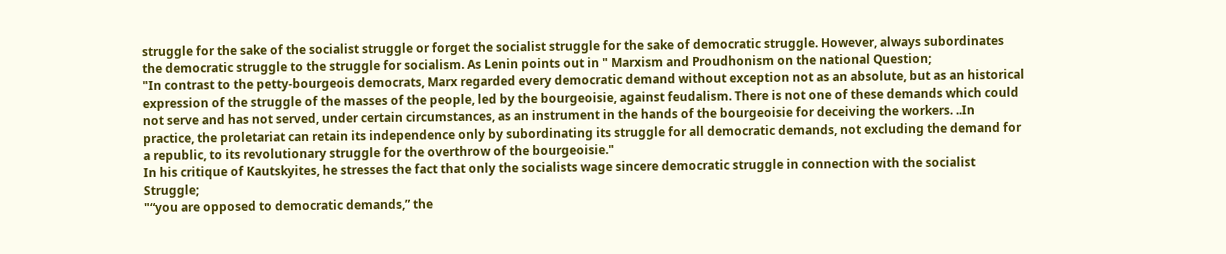struggle for the sake of the socialist struggle or forget the socialist struggle for the sake of democratic struggle. However, always subordinates the democratic struggle to the struggle for socialism. As Lenin points out in " Marxism and Proudhonism on the national Question;
"In contrast to the petty-bourgeois democrats, Marx regarded every democratic demand without exception not as an absolute, but as an historical expression of the struggle of the masses of the people, led by the bourgeoisie, against feudalism. There is not one of these demands which could not serve and has not served, under certain circumstances, as an instrument in the hands of the bourgeoisie for deceiving the workers. ..In practice, the proletariat can retain its independence only by subordinating its struggle for all democratic demands, not excluding the demand for a republic, to its revolutionary struggle for the overthrow of the bourgeoisie."
In his critique of Kautskyites, he stresses the fact that only the socialists wage sincere democratic struggle in connection with the socialist Struggle;
"“you are opposed to democratic demands,” the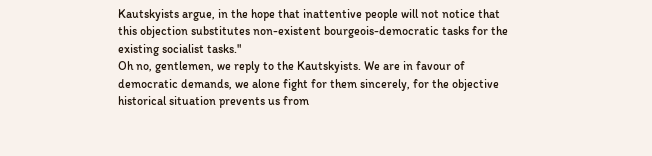Kautskyists argue, in the hope that inattentive people will not notice that this objection substitutes non-existent bourgeois-democratic tasks for the existing socialist tasks."
Oh no, gentlemen, we reply to the Kautskyists. We are in favour of democratic demands, we alone fight for them sincerely, for the objective historical situation prevents us from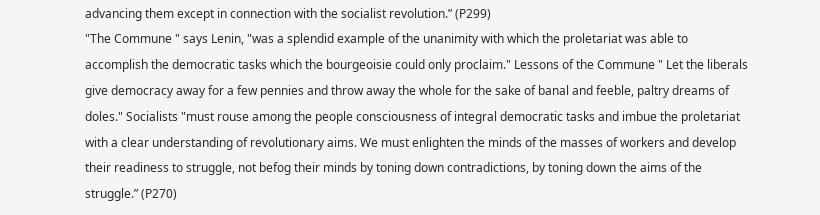advancing them except in connection with the socialist revolution.” (P299)
"The Commune " says Lenin, "was a splendid example of the unanimity with which the proletariat was able to accomplish the democratic tasks which the bourgeoisie could only proclaim." Lessons of the Commune " Let the liberals give democracy away for a few pennies and throw away the whole for the sake of banal and feeble, paltry dreams of doles." Socialists "must rouse among the people consciousness of integral democratic tasks and imbue the proletariat with a clear understanding of revolutionary aims. We must enlighten the minds of the masses of workers and develop their readiness to struggle, not befog their minds by toning down contradictions, by toning down the aims of the struggle.” (P270)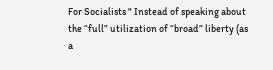For Socialists " Instead of speaking about the “full” utilization of “broad” liberty (as a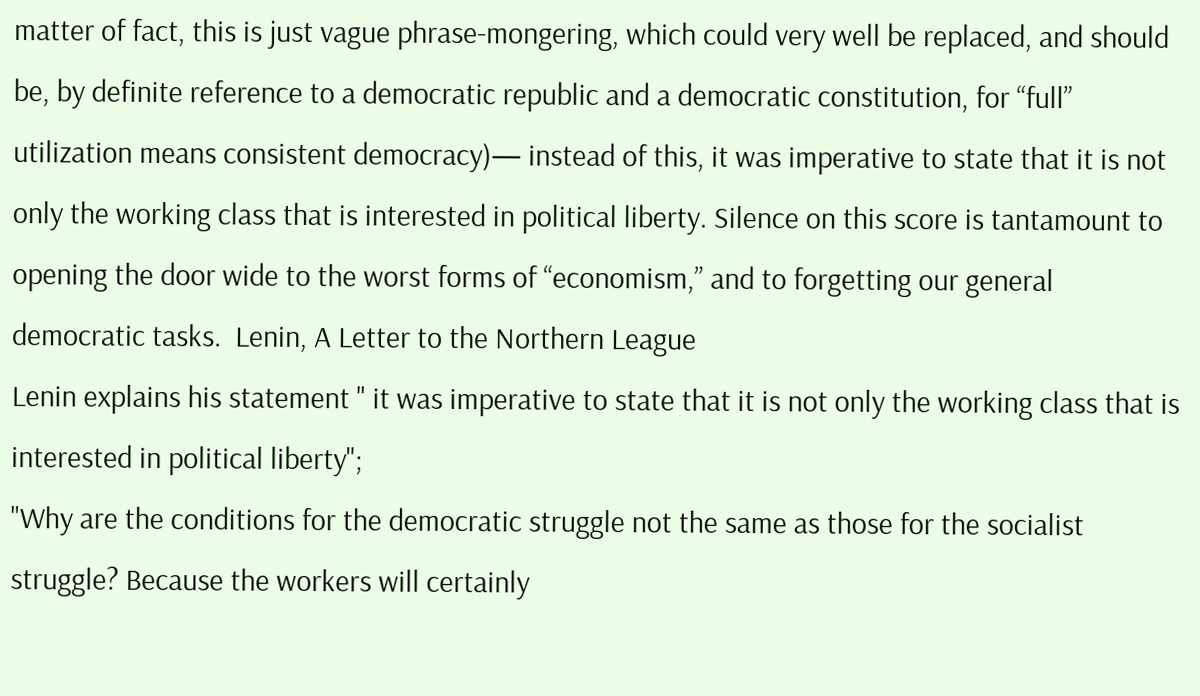matter of fact, this is just vague phrase-mongering, which could very well be replaced, and should be, by definite reference to a democratic republic and a democratic constitution, for “full” utilization means consistent democracy)— instead of this, it was imperative to state that it is not only the working class that is interested in political liberty. Silence on this score is tantamount to opening the door wide to the worst forms of “economism,” and to forgetting our general democratic tasks.  Lenin, A Letter to the Northern League
Lenin explains his statement " it was imperative to state that it is not only the working class that is interested in political liberty";
"Why are the conditions for the democratic struggle not the same as those for the socialist struggle? Because the workers will certainly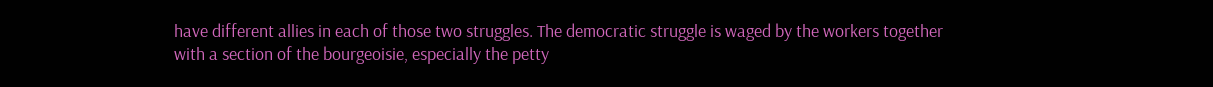have different allies in each of those two struggles. The democratic struggle is waged by the workers together with a section of the bourgeoisie, especially the petty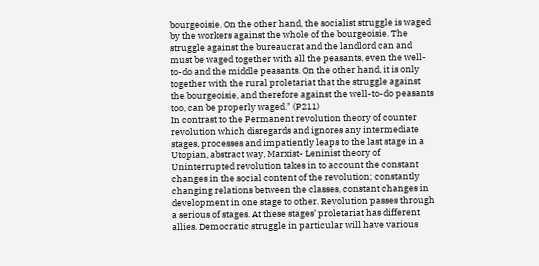bourgeoisie. On the other hand, the socialist struggle is waged by the workers against the whole of the bourgeoisie. The struggle against the bureaucrat and the landlord can and must be waged together with all the peasants, even the well-to-do and the middle peasants. On the other hand, it is only together with the rural proletariat that the struggle against the bourgeoisie, and therefore against the well-to-do peasants too, can be properly waged." (P211)
In contrast to the Permanent revolution theory of counter revolution which disregards and ignores any intermediate stages, processes and impatiently leaps to the last stage in a Utopian, abstract way, Marxist- Leninist theory of Uninterrupted revolution takes in to account the constant changes in the social content of the revolution; constantly changing relations between the classes, constant changes in development in one stage to other. Revolution passes through a serious of stages. At these stages’ proletariat has different allies. Democratic struggle in particular will have various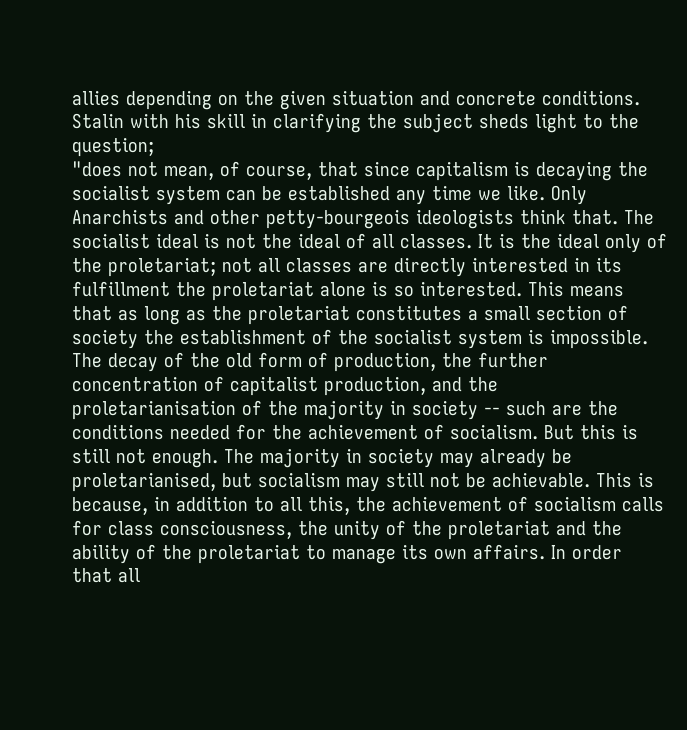allies depending on the given situation and concrete conditions.
Stalin with his skill in clarifying the subject sheds light to the question;
"does not mean, of course, that since capitalism is decaying the socialist system can be established any time we like. Only Anarchists and other petty-bourgeois ideologists think that. The socialist ideal is not the ideal of all classes. It is the ideal only of the proletariat; not all classes are directly interested in its fulfillment the proletariat alone is so interested. This means that as long as the proletariat constitutes a small section of society the establishment of the socialist system is impossible. The decay of the old form of production, the further concentration of capitalist production, and the proletarianisation of the majority in society -- such are the conditions needed for the achievement of socialism. But this is still not enough. The majority in society may already be proletarianised, but socialism may still not be achievable. This is because, in addition to all this, the achievement of socialism calls for class consciousness, the unity of the proletariat and the ability of the proletariat to manage its own affairs. In order that all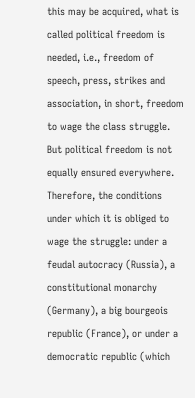this may be acquired, what is called political freedom is needed, i.e., freedom of speech, press, strikes and association, in short, freedom to wage the class struggle.
But political freedom is not equally ensured everywhere. Therefore, the conditions under which it is obliged to wage the struggle: under a feudal autocracy (Russia), a constitutional monarchy (Germany), a big bourgeois republic (France), or under a democratic republic (which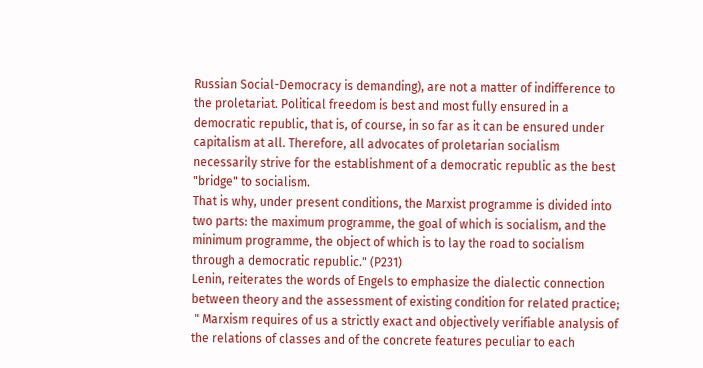Russian Social-Democracy is demanding), are not a matter of indifference to the proletariat. Political freedom is best and most fully ensured in a democratic republic, that is, of course, in so far as it can be ensured under capitalism at all. Therefore, all advocates of proletarian socialism necessarily strive for the establishment of a democratic republic as the best "bridge" to socialism.
That is why, under present conditions, the Marxist programme is divided into two parts: the maximum programme, the goal of which is socialism, and the minimum programme, the object of which is to lay the road to socialism through a democratic republic." (P231)
Lenin, reiterates the words of Engels to emphasize the dialectic connection between theory and the assessment of existing condition for related practice;
 " Marxism requires of us a strictly exact and objectively verifiable analysis of the relations of classes and of the concrete features peculiar to each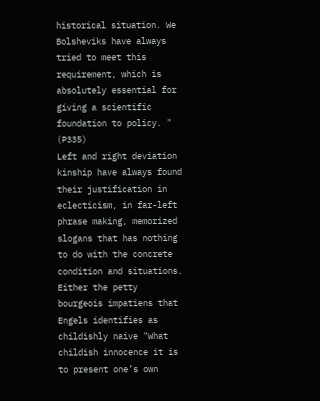historical situation. We Bolsheviks have always tried to meet this requirement, which is absolutely essential for giving a scientific foundation to policy. " (P335)
Left and right deviation kinship have always found their justification in eclecticism, in far-left phrase making, memorized slogans that has nothing to do with the concrete condition and situations. Either the petty bourgeois impatiens that Engels identifies as childishly naive "What childish innocence it is to present one’s own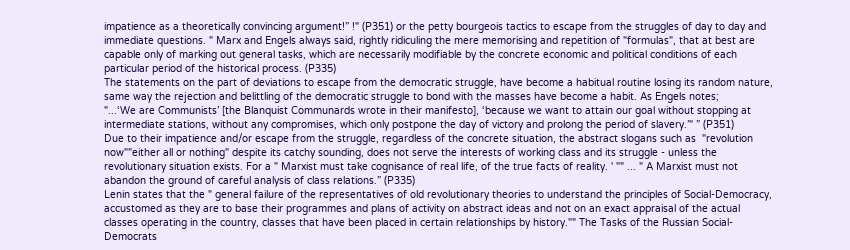impatience as a theoretically convincing argument!” !" (P351) or the petty bourgeois tactics to escape from the struggles of day to day and immediate questions. " Marx and Engels always said, rightly ridiculing the mere memorising and repetition of "formulas", that at best are capable only of marking out general tasks, which are necessarily modifiable by the concrete economic and political conditions of each particular period of the historical process. (P335)
The statements on the part of deviations to escape from the democratic struggle, have become a habitual routine losing its random nature, same way the rejection and belittling of the democratic struggle to bond with the masses have become a habit. As Engels notes;
"...‘We are Communists’ [the Blanquist Communards wrote in their manifesto], ‘because we want to attain our goal without stopping at intermediate stations, without any compromises, which only postpone the day of victory and prolong the period of slavery.’" ” (P351)
Due to their impatience and/or escape from the struggle, regardless of the concrete situation, the abstract slogans such as  "revolution now""either all or nothing" despite its catchy sounding, does not serve the interests of working class and its struggle - unless the revolutionary situation exists. For a " Marxist must take cognisance of real life, of the true facts of reality. ' "" ... " A Marxist must not abandon the ground of careful analysis of class relations.” (P335)
Lenin states that the " general failure of the representatives of old revolutionary theories to understand the principles of Social-Democracy, accustomed as they are to base their programmes and plans of activity on abstract ideas and not on an exact appraisal of the actual classes operating in the country, classes that have been placed in certain relationships by history."" The Tasks of the Russian Social-Democrats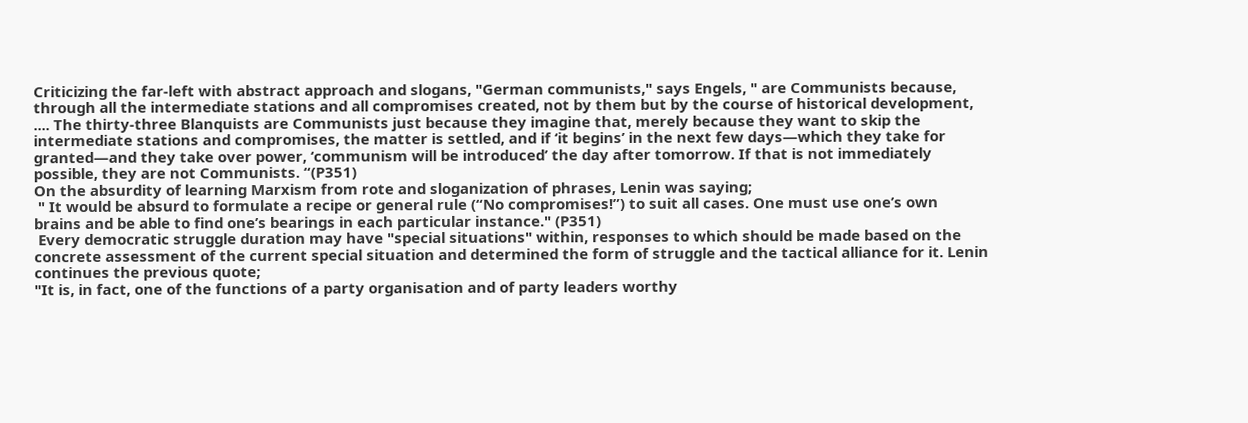Criticizing the far-left with abstract approach and slogans, "German communists," says Engels, " are Communists because, through all the intermediate stations and all compromises created, not by them but by the course of historical development, .... The thirty-three Blanquists are Communists just because they imagine that, merely because they want to skip the intermediate stations and compromises, the matter is settled, and if ‘it begins’ in the next few days—which they take for granted—and they take over power, ‘communism will be introduced’ the day after tomorrow. If that is not immediately possible, they are not Communists. “(P351)
On the absurdity of learning Marxism from rote and sloganization of phrases, Lenin was saying;
 " It would be absurd to formulate a recipe or general rule (“No compromises!”) to suit all cases. One must use one’s own brains and be able to find one’s bearings in each particular instance." (P351)
 Every democratic struggle duration may have "special situations" within, responses to which should be made based on the concrete assessment of the current special situation and determined the form of struggle and the tactical alliance for it. Lenin continues the previous quote;
"It is, in fact, one of the functions of a party organisation and of party leaders worthy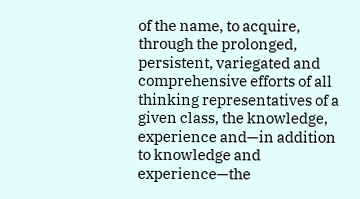of the name, to acquire, through the prolonged, persistent, variegated and comprehensive efforts of all thinking representatives of a given class, the knowledge, experience and—in addition to knowledge and experience—the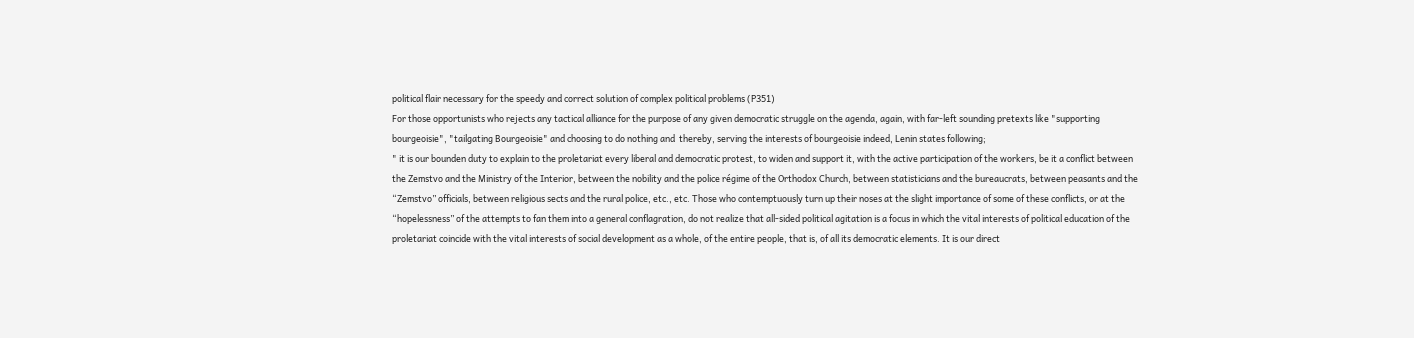political flair necessary for the speedy and correct solution of complex political problems (P351)
For those opportunists who rejects any tactical alliance for the purpose of any given democratic struggle on the agenda, again, with far-left sounding pretexts like "supporting bourgeoisie", "tailgating Bourgeoisie" and choosing to do nothing and  thereby, serving the interests of bourgeoisie indeed, Lenin states following;
" it is our bounden duty to explain to the proletariat every liberal and democratic protest, to widen and support it, with the active participation of the workers, be it a conflict between the Zemstvo and the Ministry of the Interior, between the nobility and the police régime of the Orthodox Church, between statisticians and the bureaucrats, between peasants and the “Zemstvo” officials, between religious sects and the rural police, etc., etc. Those who contemptuously turn up their noses at the slight importance of some of these conflicts, or at the “hopelessness” of the attempts to fan them into a general conflagration, do not realize that all-sided political agitation is a focus in which the vital interests of political education of the proletariat coincide with the vital interests of social development as a whole, of the entire people, that is, of all its democratic elements. It is our direct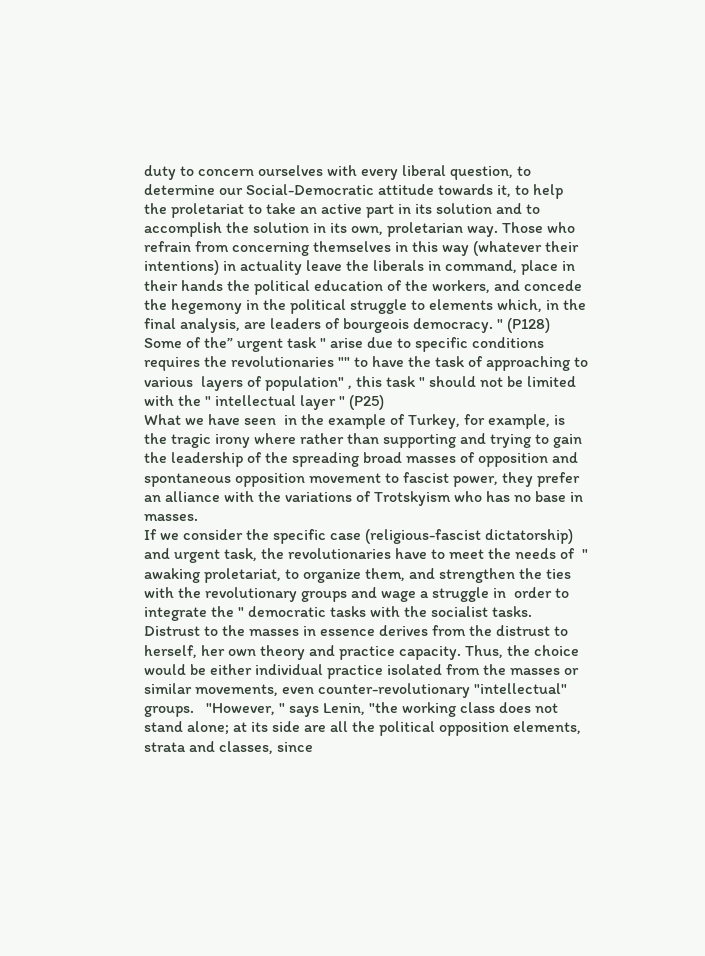duty to concern ourselves with every liberal question, to determine our Social-Democratic attitude towards it, to help the proletariat to take an active part in its solution and to accomplish the solution in its own, proletarian way. Those who refrain from concerning themselves in this way (whatever their intentions) in actuality leave the liberals in command, place in their hands the political education of the workers, and concede the hegemony in the political struggle to elements which, in the final analysis, are leaders of bourgeois democracy. " (P128)
Some of the” urgent task " arise due to specific conditions requires the revolutionaries "" to have the task of approaching to various  layers of population" , this task " should not be limited with the " intellectual layer " (P25)
What we have seen  in the example of Turkey, for example, is the tragic irony where rather than supporting and trying to gain the leadership of the spreading broad masses of opposition and spontaneous opposition movement to fascist power, they prefer an alliance with the variations of Trotskyism who has no base in masses.
If we consider the specific case (religious-fascist dictatorship) and urgent task, the revolutionaries have to meet the needs of  " awaking proletariat, to organize them, and strengthen the ties with the revolutionary groups and wage a struggle in  order to integrate the " democratic tasks with the socialist tasks.
Distrust to the masses in essence derives from the distrust to herself, her own theory and practice capacity. Thus, the choice would be either individual practice isolated from the masses or similar movements, even counter-revolutionary "intellectual" groups.   "However, " says Lenin, "the working class does not stand alone; at its side are all the political opposition elements, strata and classes, since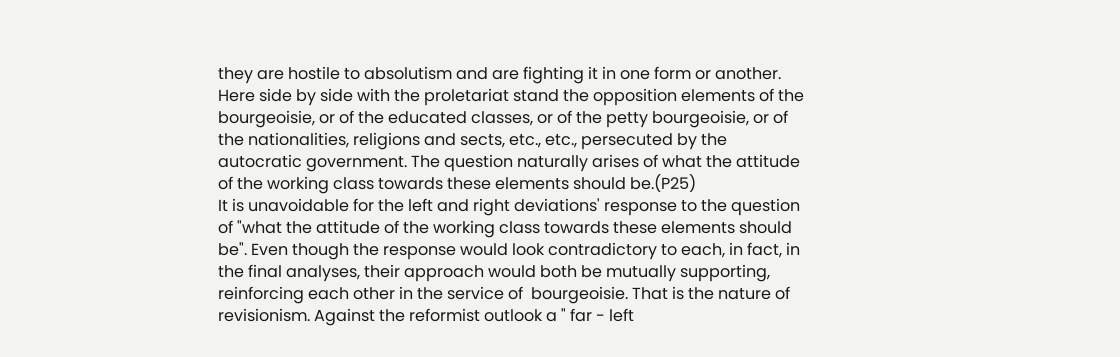they are hostile to absolutism and are fighting it in one form or another. Here side by side with the proletariat stand the opposition elements of the bourgeoisie, or of the educated classes, or of the petty bourgeoisie, or of the nationalities, religions and sects, etc., etc., persecuted by the autocratic government. The question naturally arises of what the attitude of the working class towards these elements should be.(P25)
It is unavoidable for the left and right deviations' response to the question of "what the attitude of the working class towards these elements should be". Even though the response would look contradictory to each, in fact, in the final analyses, their approach would both be mutually supporting, reinforcing each other in the service of  bourgeoisie. That is the nature of revisionism. Against the reformist outlook a " far - left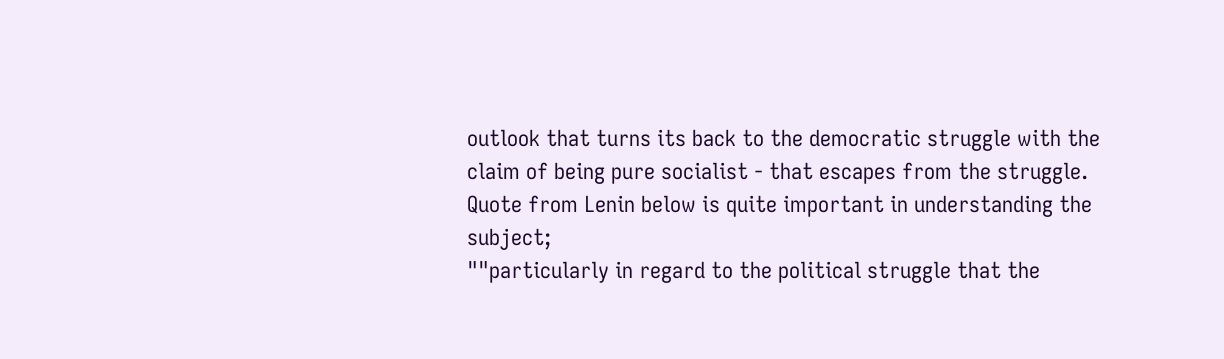outlook that turns its back to the democratic struggle with the claim of being pure socialist - that escapes from the struggle. Quote from Lenin below is quite important in understanding the subject;
""particularly in regard to the political struggle that the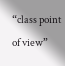“class point of view”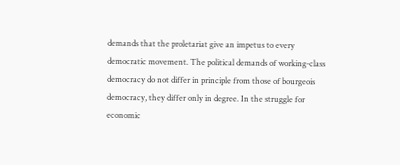demands that the proletariat give an impetus to every democratic movement. The political demands of working-class democracy do not differ in principle from those of bourgeois democracy, they differ only in degree. In the struggle for economic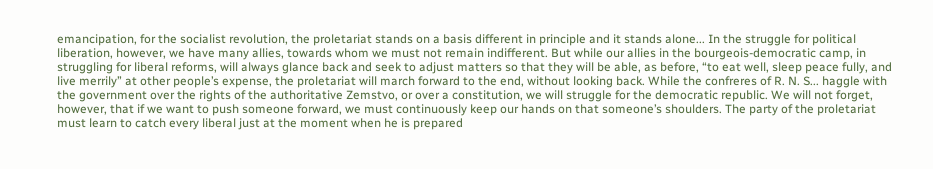emancipation, for the socialist revolution, the proletariat stands on a basis different in principle and it stands alone... In the struggle for political liberation, however, we have many allies, towards whom we must not remain indifferent. But while our allies in the bourgeois-democratic camp, in struggling for liberal reforms, will always glance back and seek to adjust matters so that they will be able, as before, “to eat well, sleep peace fully, and live merrily” at other people’s expense, the proletariat will march forward to the end, without looking back. While the confreres of R. N. S... haggle with the government over the rights of the authoritative Zemstvo, or over a constitution, we will struggle for the democratic republic. We will not forget, however, that if we want to push someone forward, we must continuously keep our hands on that someone’s shoulders. The party of the proletariat must learn to catch every liberal just at the moment when he is prepared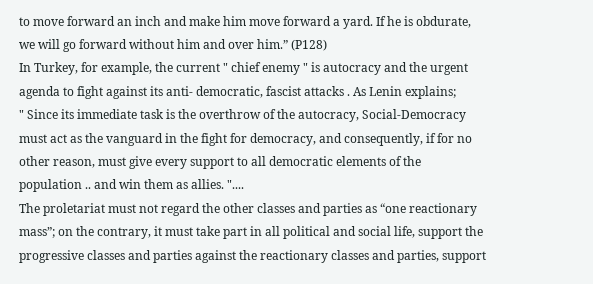to move forward an inch and make him move forward a yard. If he is obdurate, we will go forward without him and over him.” (P128)
In Turkey, for example, the current " chief enemy " is autocracy and the urgent agenda to fight against its anti- democratic, fascist attacks . As Lenin explains;
" Since its immediate task is the overthrow of the autocracy, Social-Democracy must act as the vanguard in the fight for democracy, and consequently, if for no other reason, must give every support to all democratic elements of the population .. and win them as allies. "....
The proletariat must not regard the other classes and parties as “one reactionary mass”; on the contrary, it must take part in all political and social life, support the progressive classes and parties against the reactionary classes and parties, support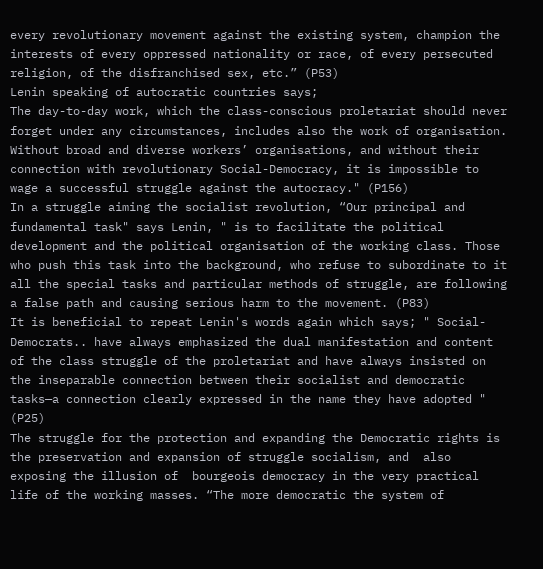every revolutionary movement against the existing system, champion the interests of every oppressed nationality or race, of every persecuted religion, of the disfranchised sex, etc.” (P53)
Lenin speaking of autocratic countries says;
The day-to-day work, which the class-conscious proletariat should never forget under any circumstances, includes also the work of organisation. Without broad and diverse workers’ organisations, and without their connection with revolutionary Social-Democracy, it is impossible to wage a successful struggle against the autocracy." (P156)
In a struggle aiming the socialist revolution, “Our principal and fundamental task" says Lenin, " is to facilitate the political development and the political organisation of the working class. Those who push this task into the background, who refuse to subordinate to it all the special tasks and particular methods of struggle, are following a false path and causing serious harm to the movement. (P83)
It is beneficial to repeat Lenin's words again which says; " Social-Democrats.. have always emphasized the dual manifestation and content of the class struggle of the proletariat and have always insisted on the inseparable connection between their socialist and democratic tasks—a connection clearly expressed in the name they have adopted " (P25)
The struggle for the protection and expanding the Democratic rights is the preservation and expansion of struggle socialism, and  also exposing the illusion of  bourgeois democracy in the very practical life of the working masses. “The more democratic the system of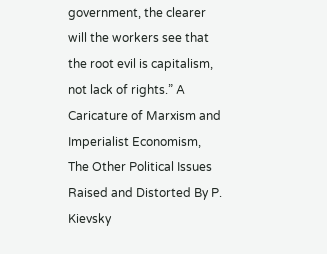government, the clearer will the workers see that the root evil is capitalism, not lack of rights.” A Caricature of Marxism and Imperialist Economism, The Other Political Issues Raised and Distorted By P. Kievsky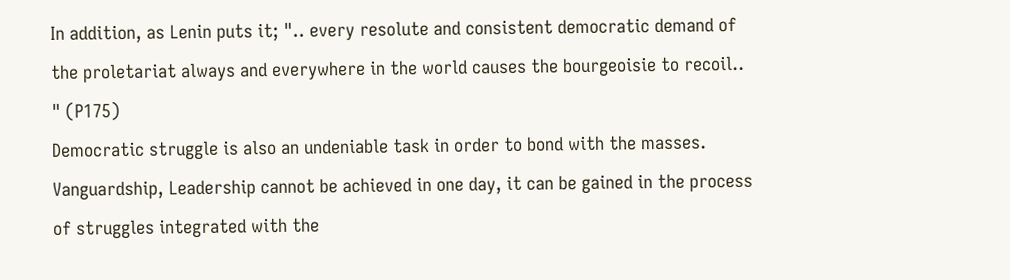In addition, as Lenin puts it; ".. every resolute and consistent democratic demand of the proletariat always and everywhere in the world causes the bourgeoisie to recoil.. " (P175)
Democratic struggle is also an undeniable task in order to bond with the masses. Vanguardship, Leadership cannot be achieved in one day, it can be gained in the process of struggles integrated with the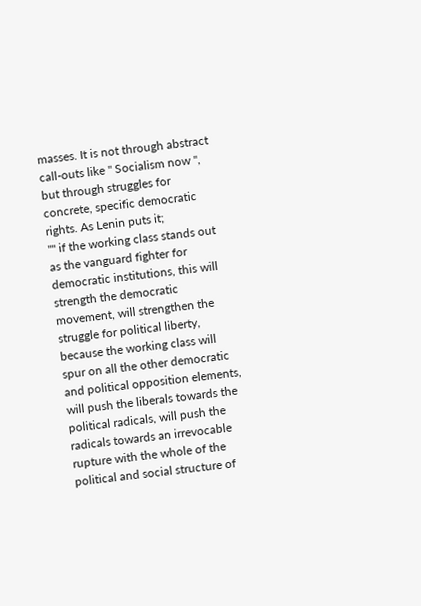masses. It is not through abstract call-outs like " Socialism now ", but through struggles for concrete, specific democratic rights. As Lenin puts it;
"" if the working class stands out as the vanguard fighter for democratic institutions, this will strength the democratic movement, will strengthen the struggle for political liberty, because the working class will spur on all the other democratic and political opposition elements, will push the liberals towards the political radicals, will push the radicals towards an irrevocable rupture with the whole of the political and social structure of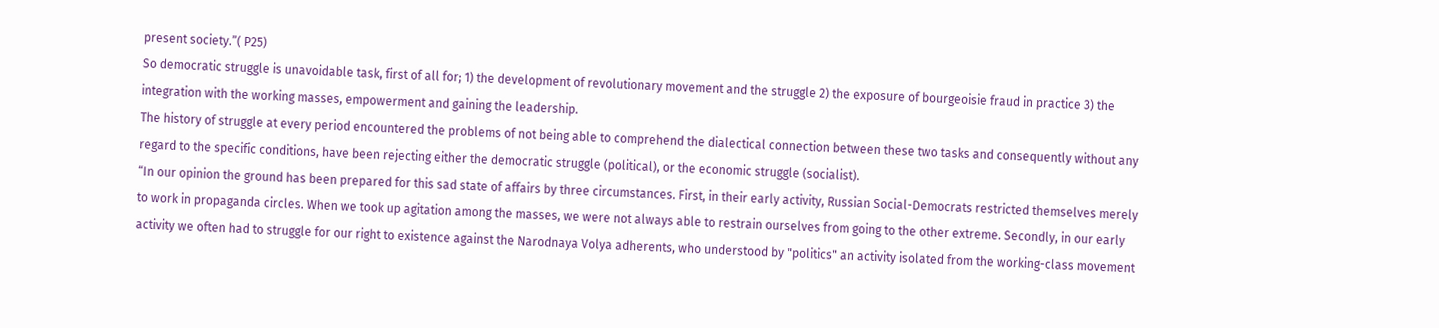present society.”( P25)
So democratic struggle is unavoidable task, first of all for; 1) the development of revolutionary movement and the struggle 2) the exposure of bourgeoisie fraud in practice 3) the integration with the working masses, empowerment and gaining the leadership.
The history of struggle at every period encountered the problems of not being able to comprehend the dialectical connection between these two tasks and consequently without any regard to the specific conditions, have been rejecting either the democratic struggle (political), or the economic struggle (socialist).
“In our opinion the ground has been prepared for this sad state of affairs by three circumstances. First, in their early activity, Russian Social-Democrats restricted themselves merely to work in propaganda circles. When we took up agitation among the masses, we were not always able to restrain ourselves from going to the other extreme. Secondly, in our early activity we often had to struggle for our right to existence against the Narodnaya Volya adherents, who understood by "politics" an activity isolated from the working-class movement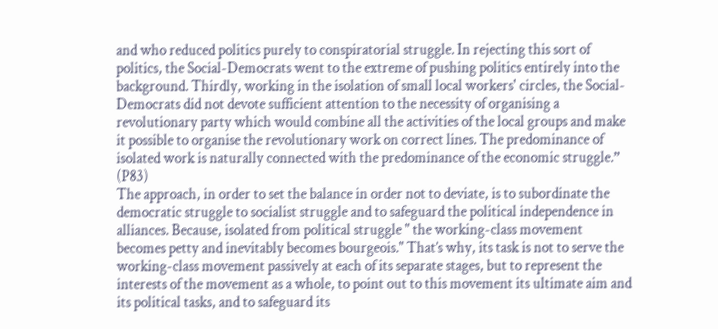and who reduced politics purely to conspiratorial struggle. In rejecting this sort of politics, the Social-Democrats went to the extreme of pushing politics entirely into the background. Thirdly, working in the isolation of small local workers' circles, the Social-Democrats did not devote sufficient attention to the necessity of organising a revolutionary party which would combine all the activities of the local groups and make it possible to organise the revolutionary work on correct lines. The predominance of isolated work is naturally connected with the predominance of the economic struggle.” (P83)
The approach, in order to set the balance in order not to deviate, is to subordinate the democratic struggle to socialist struggle and to safeguard the political independence in alliances. Because, isolated from political struggle " the working-class movement becomes petty and inevitably becomes bourgeois." That’s why, its task is not to serve the working-class movement passively at each of its separate stages, but to represent the interests of the movement as a whole, to point out to this movement its ultimate aim and its political tasks, and to safeguard its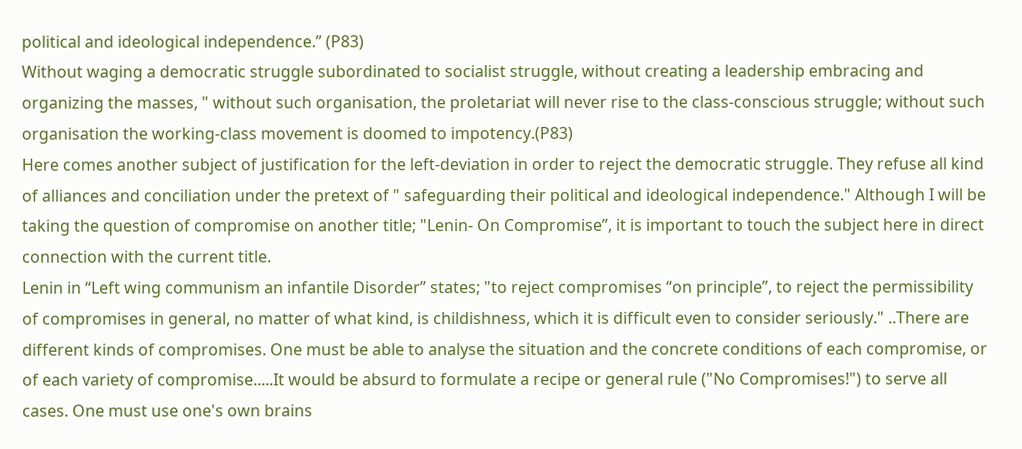political and ideological independence.” (P83)
Without waging a democratic struggle subordinated to socialist struggle, without creating a leadership embracing and organizing the masses, " without such organisation, the proletariat will never rise to the class-conscious struggle; without such organisation the working-class movement is doomed to impotency.(P83)
Here comes another subject of justification for the left-deviation in order to reject the democratic struggle. They refuse all kind of alliances and conciliation under the pretext of " safeguarding their political and ideological independence." Although I will be taking the question of compromise on another title; "Lenin- On Compromise”, it is important to touch the subject here in direct connection with the current title.
Lenin in “Left wing communism an infantile Disorder” states; "to reject compromises “on principle”, to reject the permissibility of compromises in general, no matter of what kind, is childishness, which it is difficult even to consider seriously." ..There are different kinds of compromises. One must be able to analyse the situation and the concrete conditions of each compromise, or of each variety of compromise.....It would be absurd to formulate a recipe or general rule ("No Compromises!") to serve all cases. One must use one's own brains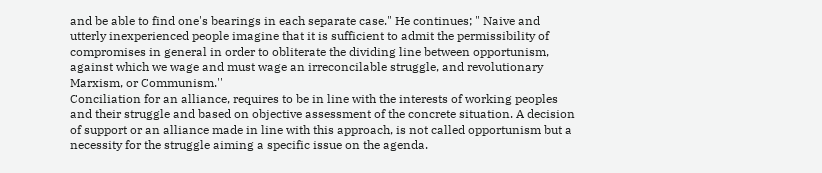and be able to find one's bearings in each separate case." He continues; " Naive and utterly inexperienced people imagine that it is sufficient to admit the permissibility of compromises in general in order to obliterate the dividing line between opportunism, against which we wage and must wage an irreconcilable struggle, and revolutionary Marxism, or Communism.''
Conciliation for an alliance, requires to be in line with the interests of working peoples and their struggle and based on objective assessment of the concrete situation. A decision of support or an alliance made in line with this approach, is not called opportunism but a necessity for the struggle aiming a specific issue on the agenda.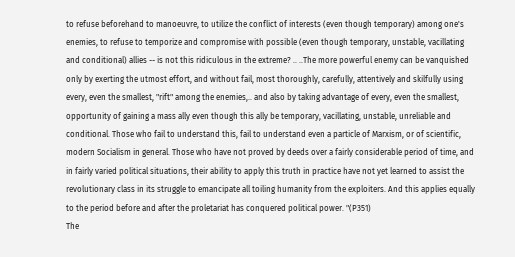to refuse beforehand to manoeuvre, to utilize the conflict of interests (even though temporary) among one's enemies, to refuse to temporize and compromise with possible (even though temporary, unstable, vacillating and conditional) allies -- is not this ridiculous in the extreme? .. ..The more powerful enemy can be vanquished only by exerting the utmost effort, and without fail, most thoroughly, carefully, attentively and skilfully using every, even the smallest, "rift" among the enemies,.. and also by taking advantage of every, even the smallest, opportunity of gaining a mass ally even though this ally be temporary, vacillating, unstable, unreliable and conditional. Those who fail to understand this, fail to understand even a particle of Marxism, or of scientific, modern Socialism in general. Those who have not proved by deeds over a fairly considerable period of time, and in fairly varied political situations, their ability to apply this truth in practice have not yet learned to assist the revolutionary class in its struggle to emancipate all toiling humanity from the exploiters. And this applies equally to the period before and after the proletariat has conquered political power. "(P351)
The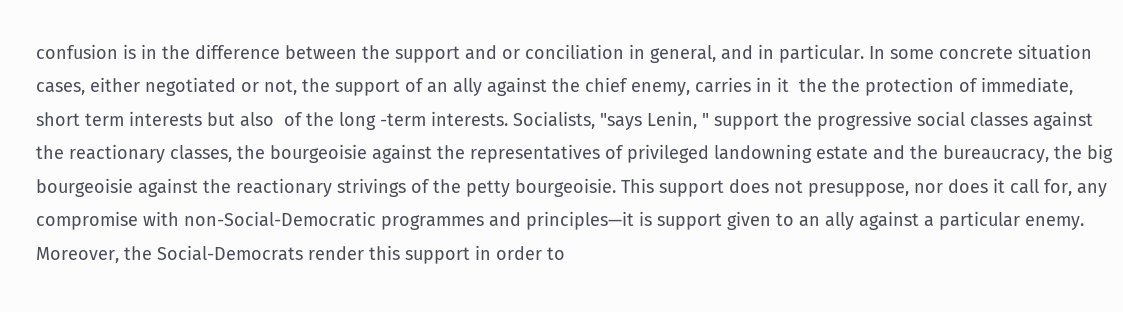confusion is in the difference between the support and or conciliation in general, and in particular. In some concrete situation cases, either negotiated or not, the support of an ally against the chief enemy, carries in it  the the protection of immediate, short term interests but also  of the long -term interests. Socialists, "says Lenin, " support the progressive social classes against the reactionary classes, the bourgeoisie against the representatives of privileged landowning estate and the bureaucracy, the big bourgeoisie against the reactionary strivings of the petty bourgeoisie. This support does not presuppose, nor does it call for, any compromise with non-Social-Democratic programmes and principles—it is support given to an ally against a particular enemy. Moreover, the Social-Democrats render this support in order to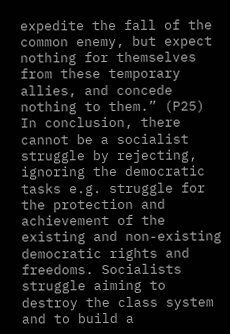expedite the fall of the common enemy, but expect nothing for themselves from these temporary allies, and concede nothing to them.” (P25)
In conclusion, there cannot be a socialist struggle by rejecting, ignoring the democratic tasks e.g. struggle for the protection and achievement of the existing and non-existing democratic rights and freedoms. Socialists struggle aiming to destroy the class system and to build a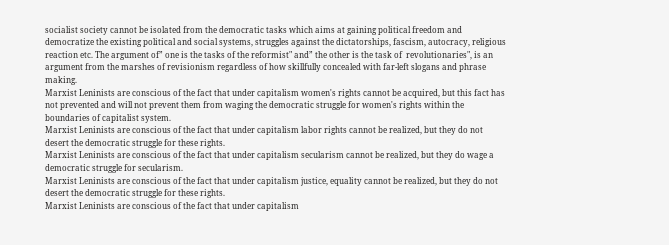socialist society cannot be isolated from the democratic tasks which aims at gaining political freedom and democratize the existing political and social systems, struggles against the dictatorships, fascism, autocracy, religious reaction etc. The argument of” one is the tasks of the reformist" and” the other is the task of  revolutionaries", is an argument from the marshes of revisionism regardless of how skillfully concealed with far-left slogans and phrase making.
Marxist Leninists are conscious of the fact that under capitalism women's rights cannot be acquired, but this fact has not prevented and will not prevent them from waging the democratic struggle for women's rights within the boundaries of capitalist system.
Marxist Leninists are conscious of the fact that under capitalism labor rights cannot be realized, but they do not desert the democratic struggle for these rights.
Marxist Leninists are conscious of the fact that under capitalism secularism cannot be realized, but they do wage a democratic struggle for secularism.
Marxist Leninists are conscious of the fact that under capitalism justice, equality cannot be realized, but they do not desert the democratic struggle for these rights.
Marxist Leninists are conscious of the fact that under capitalism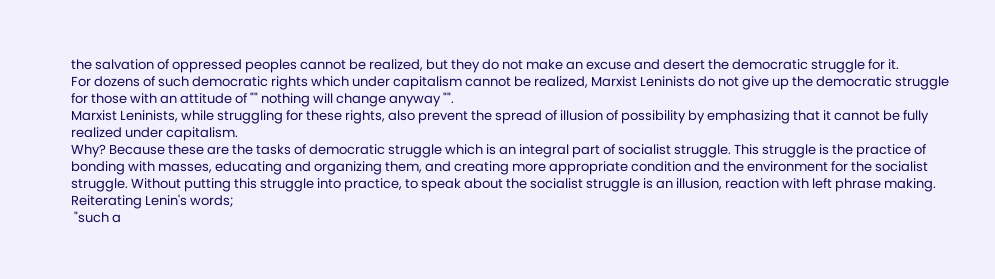the salvation of oppressed peoples cannot be realized, but they do not make an excuse and desert the democratic struggle for it.
For dozens of such democratic rights which under capitalism cannot be realized, Marxist Leninists do not give up the democratic struggle for those with an attitude of "" nothing will change anyway "".
Marxist Leninists, while struggling for these rights, also prevent the spread of illusion of possibility by emphasizing that it cannot be fully realized under capitalism.
Why? Because these are the tasks of democratic struggle which is an integral part of socialist struggle. This struggle is the practice of bonding with masses, educating and organizing them, and creating more appropriate condition and the environment for the socialist struggle. Without putting this struggle into practice, to speak about the socialist struggle is an illusion, reaction with left phrase making.
Reiterating Lenin's words;
 "such a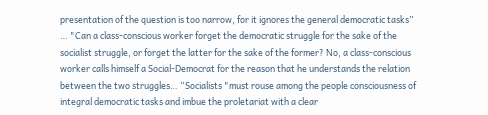presentation of the question is too narrow, for it ignores the general democratic tasks” … "Can a class-conscious worker forget the democratic struggle for the sake of the socialist struggle, or forget the latter for the sake of the former? No, a class-conscious worker calls himself a Social-Democrat for the reason that he understands the relation between the two struggles… “Socialists "must rouse among the people consciousness of integral democratic tasks and imbue the proletariat with a clear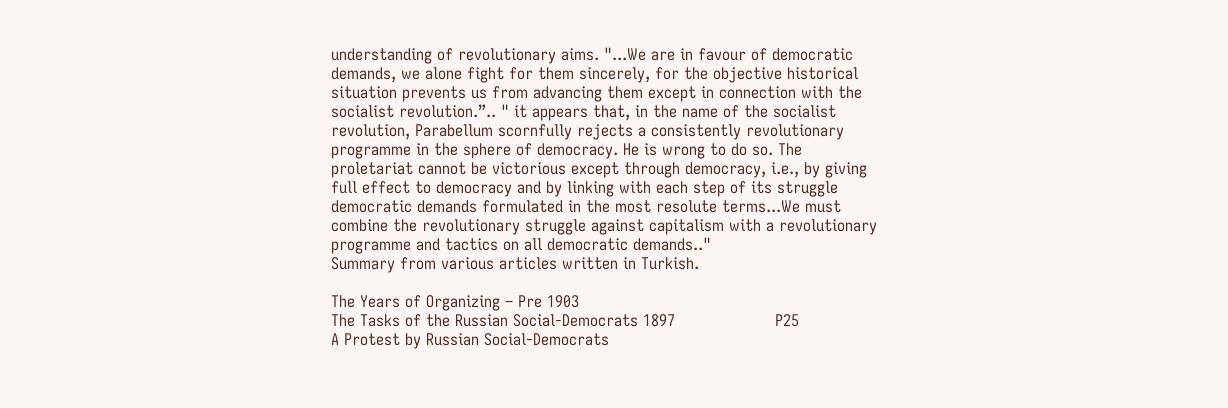understanding of revolutionary aims. "...We are in favour of democratic demands, we alone fight for them sincerely, for the objective historical situation prevents us from advancing them except in connection with the socialist revolution.”.. " it appears that, in the name of the socialist revolution, Parabellum scornfully rejects a consistently revolutionary programme in the sphere of democracy. He is wrong to do so. The proletariat cannot be victorious except through democracy, i.e., by giving full effect to democracy and by linking with each step of its struggle democratic demands formulated in the most resolute terms...We must combine the revolutionary struggle against capitalism with a revolutionary programme and tactics on all democratic demands.."
Summary from various articles written in Turkish.

The Years of Organizing – Pre 1903
The Tasks of the Russian Social-Democrats 1897                    P25
A Protest by Russian Social-Democrats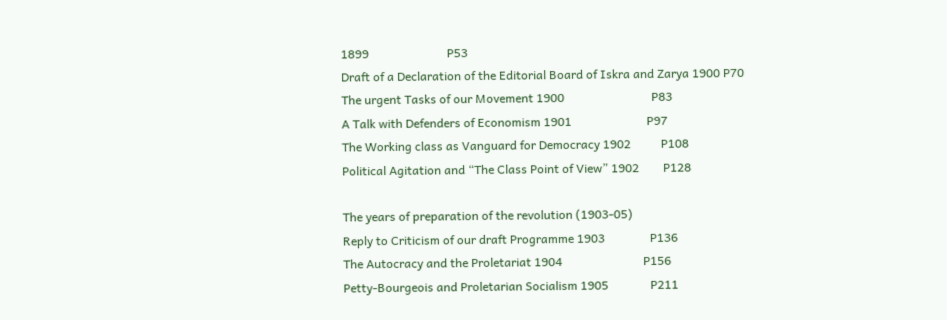1899                          P53
Draft of a Declaration of the Editorial Board of Iskra and Zarya 1900 P70
The urgent Tasks of our Movement 1900                             P83
A Talk with Defenders of Economism 1901                         P97
The Working class as Vanguard for Democracy 1902          P108
Political Agitation and “The Class Point of View” 1902        P128

The years of preparation of the revolution (1903-05)
Reply to Criticism of our draft Programme 1903               P136
The Autocracy and the Proletariat 1904                           P156
Petty-Bourgeois and Proletarian Socialism 1905              P211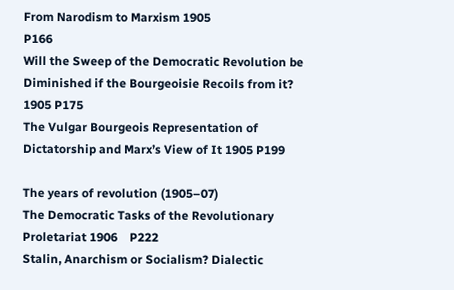From Narodism to Marxism 1905                                   P166
Will the Sweep of the Democratic Revolution be Diminished if the Bourgeoisie Recoils from it? 1905 P175
The Vulgar Bourgeois Representation of Dictatorship and Marx’s View of It 1905 P199

The years of revolution (1905–07)
The Democratic Tasks of the Revolutionary Proletariat 1906    P222
Stalin, Anarchism or Socialism? Dialectic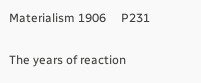Materialism 1906     P231

The years of reaction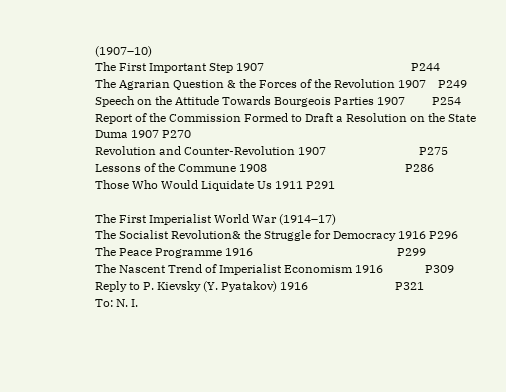(1907–10)
The First Important Step 1907                                                 P244
The Agrarian Question & the Forces of the Revolution 1907    P249
Speech on the Attitude Towards Bourgeois Parties 1907         P254
Report of the Commission Formed to Draft a Resolution on the State Duma 1907 P270
Revolution and Counter-Revolution 1907                               P275
Lessons of the Commune 1908                                              P286
Those Who Would Liquidate Us 1911 P291

The First Imperialist World War (1914–17)
The Socialist Revolution& the Struggle for Democracy 1916 P296
The Peace Programme 1916                                                P299
The Nascent Trend of Imperialist Economism 1916              P309
Reply to P. Kievsky (Y. Pyatakov) 1916                             P321
To: N. I.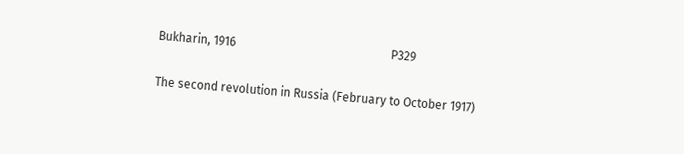Bukharin, 1916                                                    P329

The second revolution in Russia (February to October 1917)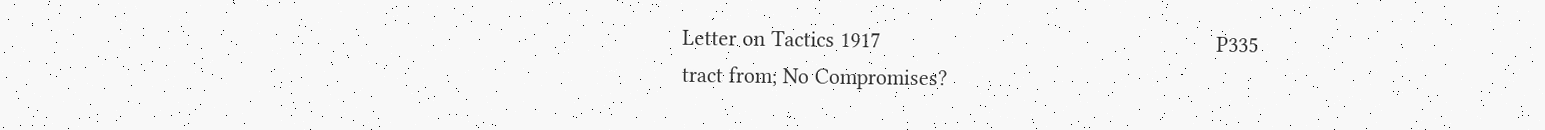Letter on Tactics 1917                                                        P335
tract from; No Compromises?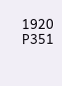1920                                   P351